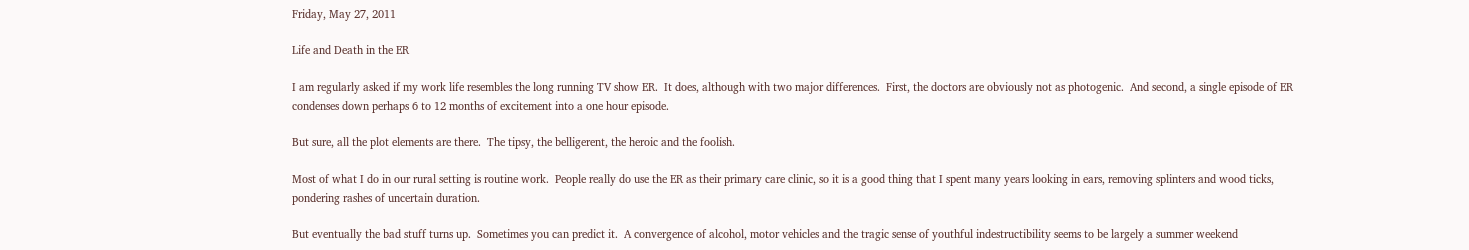Friday, May 27, 2011

Life and Death in the ER

I am regularly asked if my work life resembles the long running TV show ER.  It does, although with two major differences.  First, the doctors are obviously not as photogenic.  And second, a single episode of ER condenses down perhaps 6 to 12 months of excitement into a one hour episode.

But sure, all the plot elements are there.  The tipsy, the belligerent, the heroic and the foolish.

Most of what I do in our rural setting is routine work.  People really do use the ER as their primary care clinic, so it is a good thing that I spent many years looking in ears, removing splinters and wood ticks, pondering rashes of uncertain duration.

But eventually the bad stuff turns up.  Sometimes you can predict it.  A convergence of alcohol, motor vehicles and the tragic sense of youthful indestructibility seems to be largely a summer weekend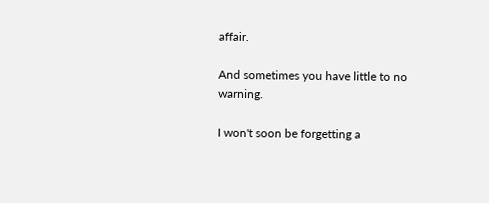affair.

And sometimes you have little to no warning.

I won't soon be forgetting a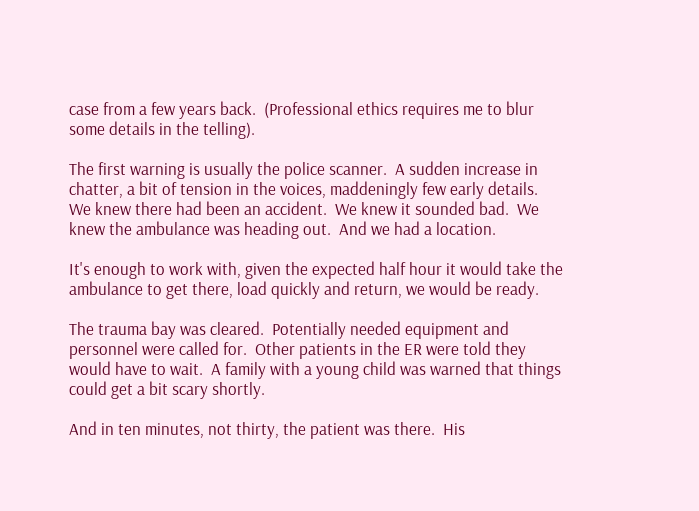case from a few years back.  (Professional ethics requires me to blur some details in the telling).

The first warning is usually the police scanner.  A sudden increase in chatter, a bit of tension in the voices, maddeningly few early details.  We knew there had been an accident.  We knew it sounded bad.  We knew the ambulance was heading out.  And we had a location.

It's enough to work with, given the expected half hour it would take the ambulance to get there, load quickly and return, we would be ready.

The trauma bay was cleared.  Potentially needed equipment and personnel were called for.  Other patients in the ER were told they would have to wait.  A family with a young child was warned that things could get a bit scary shortly.

And in ten minutes, not thirty, the patient was there.  His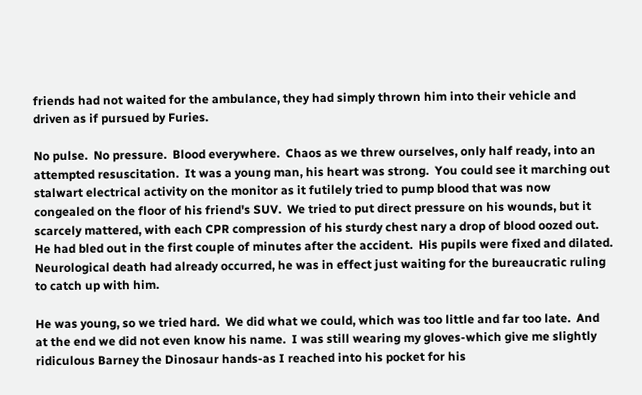friends had not waited for the ambulance, they had simply thrown him into their vehicle and driven as if pursued by Furies.

No pulse.  No pressure.  Blood everywhere.  Chaos as we threw ourselves, only half ready, into an attempted resuscitation.  It was a young man, his heart was strong.  You could see it marching out stalwart electrical activity on the monitor as it futilely tried to pump blood that was now congealed on the floor of his friend's SUV.  We tried to put direct pressure on his wounds, but it scarcely mattered, with each CPR compression of his sturdy chest nary a drop of blood oozed out.  He had bled out in the first couple of minutes after the accident.  His pupils were fixed and dilated.  Neurological death had already occurred, he was in effect just waiting for the bureaucratic ruling to catch up with him.

He was young, so we tried hard.  We did what we could, which was too little and far too late.  And at the end we did not even know his name.  I was still wearing my gloves-which give me slightly ridiculous Barney the Dinosaur hands-as I reached into his pocket for his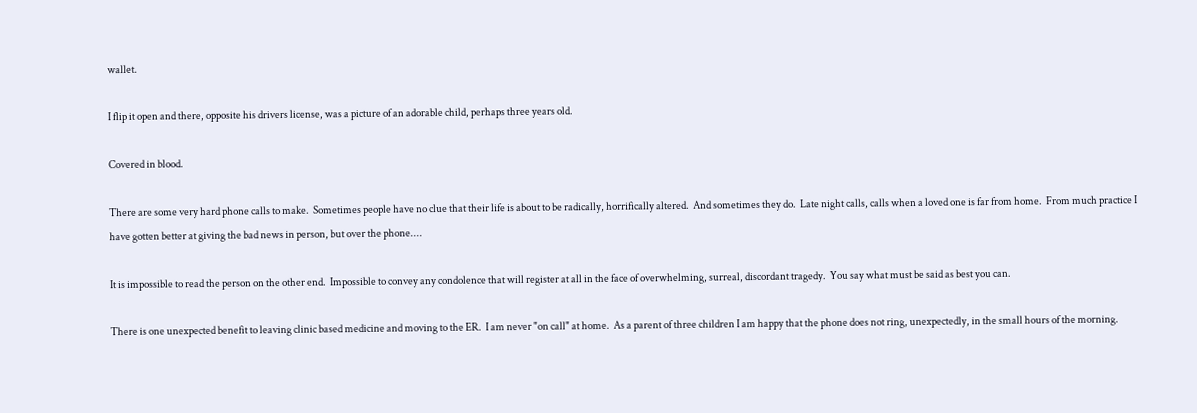wallet.

I flip it open and there, opposite his drivers license, was a picture of an adorable child, perhaps three years old.

Covered in blood.

There are some very hard phone calls to make.  Sometimes people have no clue that their life is about to be radically, horrifically altered.  And sometimes they do.  Late night calls, calls when a loved one is far from home.  From much practice I have gotten better at giving the bad news in person, but over the phone....

It is impossible to read the person on the other end.  Impossible to convey any condolence that will register at all in the face of overwhelming, surreal, discordant tragedy.  You say what must be said as best you can.

There is one unexpected benefit to leaving clinic based medicine and moving to the ER.  I am never "on call" at home.  As a parent of three children I am happy that the phone does not ring, unexpectedly, in the small hours of the morning.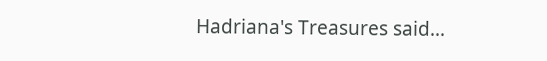Hadriana's Treasures said...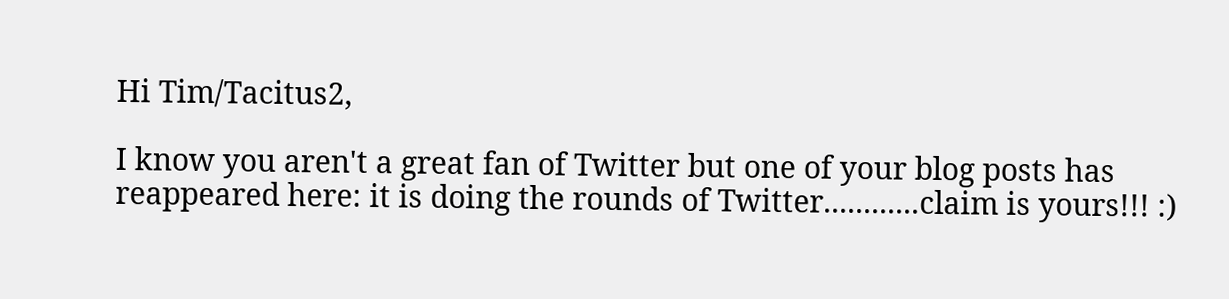Hi Tim/Tacitus2,

I know you aren't a great fan of Twitter but one of your blog posts has reappeared here: it is doing the rounds of Twitter............claim is yours!!! :)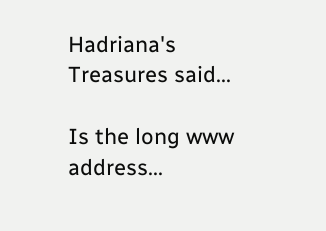Hadriana's Treasures said...

Is the long www address...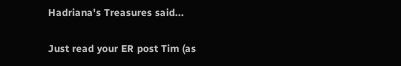Hadriana's Treasures said...

Just read your ER post Tim (as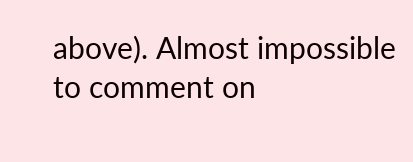above). Almost impossible to comment on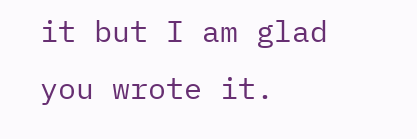it but I am glad you wrote it.